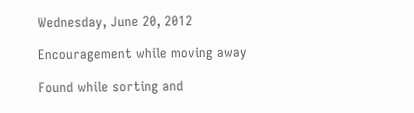Wednesday, June 20, 2012

Encouragement while moving away

Found while sorting and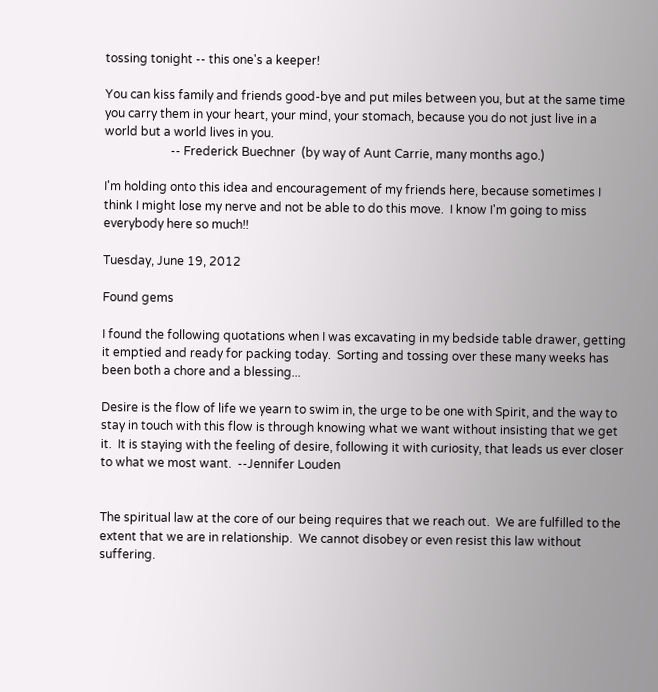tossing tonight -- this one's a keeper!

You can kiss family and friends good-bye and put miles between you, but at the same time you carry them in your heart, your mind, your stomach, because you do not just live in a world but a world lives in you.
                      -- Frederick Buechner  (by way of Aunt Carrie, many months ago.)

I'm holding onto this idea and encouragement of my friends here, because sometimes I think I might lose my nerve and not be able to do this move.  I know I'm going to miss everybody here so much!!

Tuesday, June 19, 2012

Found gems

I found the following quotations when I was excavating in my bedside table drawer, getting it emptied and ready for packing today.  Sorting and tossing over these many weeks has been both a chore and a blessing...

Desire is the flow of life we yearn to swim in, the urge to be one with Spirit, and the way to stay in touch with this flow is through knowing what we want without insisting that we get it.  It is staying with the feeling of desire, following it with curiosity, that leads us ever closer to what we most want.  --Jennifer Louden


The spiritual law at the core of our being requires that we reach out.  We are fulfilled to the extent that we are in relationship.  We cannot disobey or even resist this law without suffering.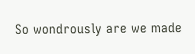So wondrously are we made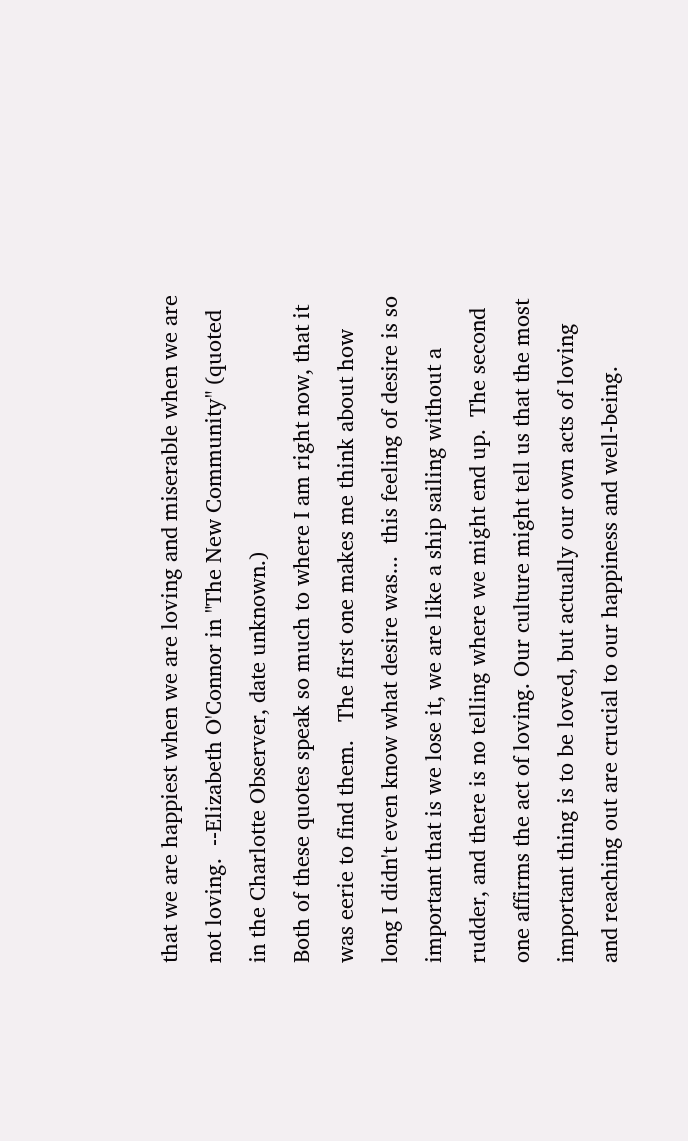that we are happiest when we are loving and miserable when we are not loving.  --Elizabeth O'Connor in "The New Community" (quoted in the Charlotte Observer, date unknown.)
Both of these quotes speak so much to where I am right now, that it was eerie to find them.   The first one makes me think about how long I didn't even know what desire was...  this feeling of desire is so important that is we lose it, we are like a ship sailing without a rudder, and there is no telling where we might end up.  The second one affirms the act of loving. Our culture might tell us that the most important thing is to be loved, but actually our own acts of loving and reaching out are crucial to our happiness and well-being.